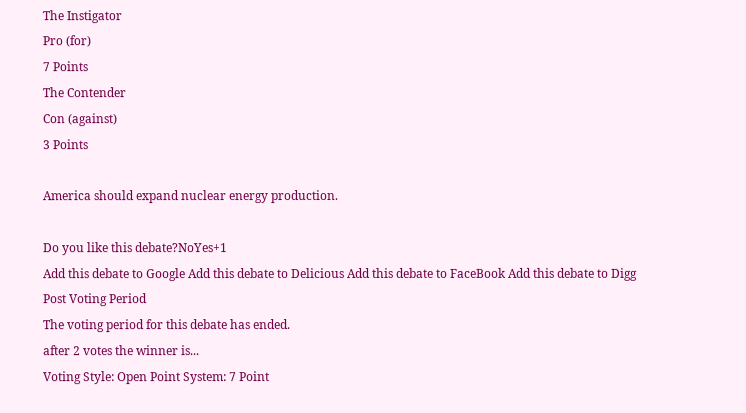The Instigator
Pro (for)
7 Points
The Contender
Con (against)
3 Points

America should expand nuclear energy production.

Do you like this debate?NoYes+1
Add this debate to Google Add this debate to Delicious Add this debate to FaceBook Add this debate to Digg
Post Voting Period
The voting period for this debate has ended.
after 2 votes the winner is...
Voting Style: Open Point System: 7 Point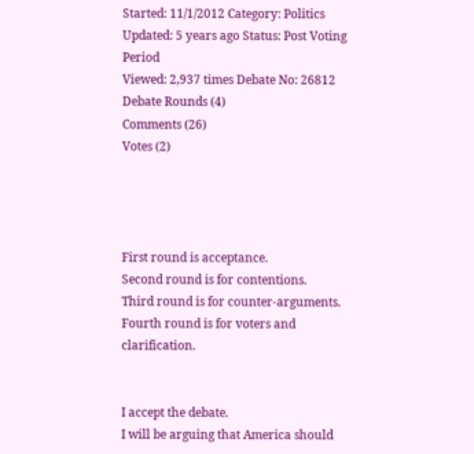Started: 11/1/2012 Category: Politics
Updated: 5 years ago Status: Post Voting Period
Viewed: 2,937 times Debate No: 26812
Debate Rounds (4)
Comments (26)
Votes (2)




First round is acceptance.
Second round is for contentions.
Third round is for counter-arguments.
Fourth round is for voters and clarification.


I accept the debate.
I will be arguing that America should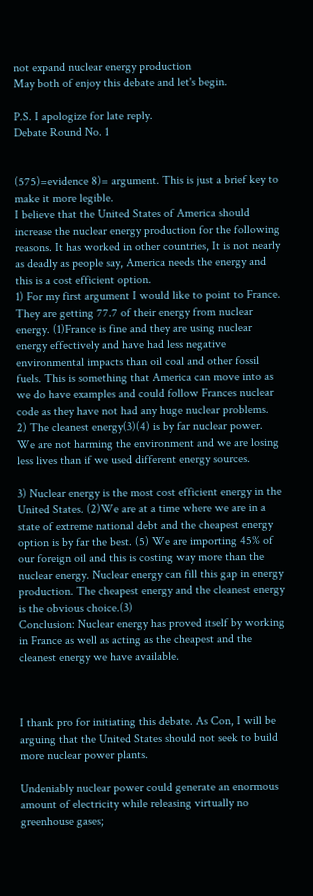not expand nuclear energy production
May both of enjoy this debate and let's begin.

P.S. I apologize for late reply.
Debate Round No. 1


(575)=evidence 8)= argument. This is just a brief key to make it more legible.
I believe that the United States of America should increase the nuclear energy production for the following reasons. It has worked in other countries, It is not nearly as deadly as people say, America needs the energy and this is a cost efficient option.
1) For my first argument I would like to point to France. They are getting 77.7 of their energy from nuclear energy. (1)France is fine and they are using nuclear energy effectively and have had less negative environmental impacts than oil coal and other fossil fuels. This is something that America can move into as we do have examples and could follow Frances nuclear code as they have not had any huge nuclear problems.
2) The cleanest energy(3)(4) is by far nuclear power. We are not harming the environment and we are losing less lives than if we used different energy sources.

3) Nuclear energy is the most cost efficient energy in the United States. (2)We are at a time where we are in a state of extreme national debt and the cheapest energy option is by far the best. (5) We are importing 45% of our foreign oil and this is costing way more than the nuclear energy. Nuclear energy can fill this gap in energy production. The cheapest energy and the cleanest energy is the obvious choice.(3)
Conclusion: Nuclear energy has proved itself by working in France as well as acting as the cheapest and the cleanest energy we have available.



I thank pro for initiating this debate. As Con, I will be arguing that the United States should not seek to build more nuclear power plants.

Undeniably nuclear power could generate an enormous amount of electricity while releasing virtually no greenhouse gases;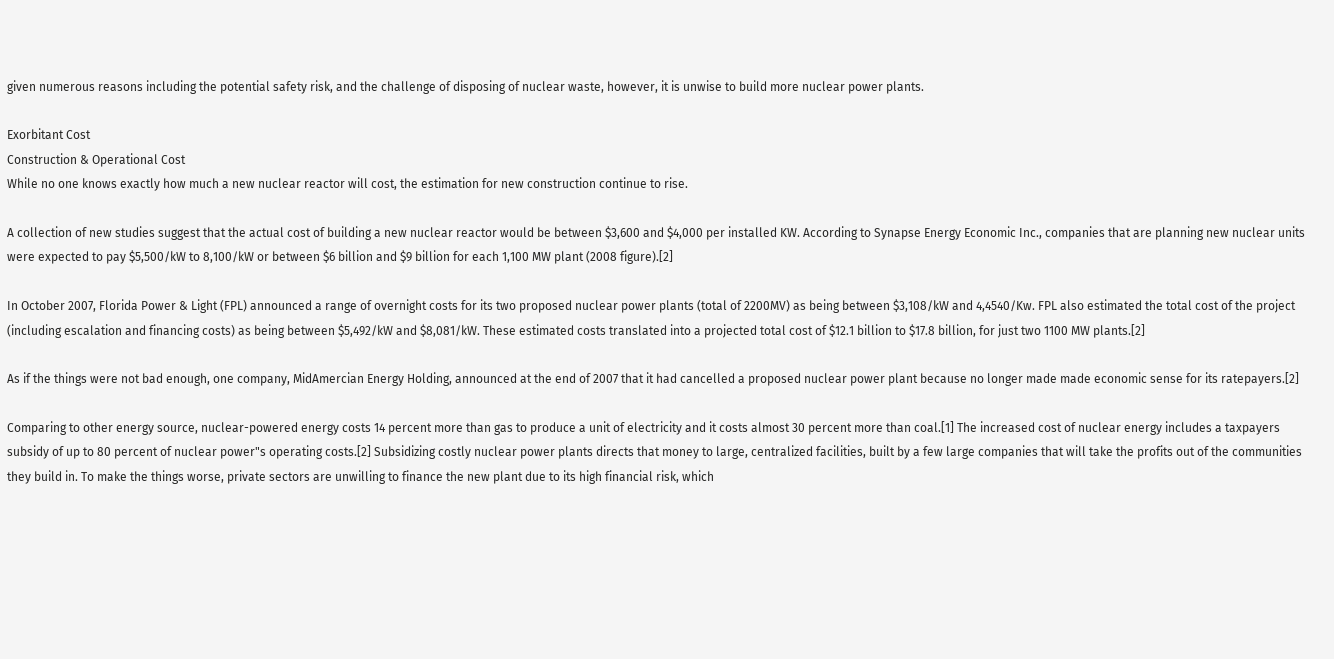given numerous reasons including the potential safety risk, and the challenge of disposing of nuclear waste, however, it is unwise to build more nuclear power plants.

Exorbitant Cost
Construction & Operational Cost
While no one knows exactly how much a new nuclear reactor will cost, the estimation for new construction continue to rise.

A collection of new studies suggest that the actual cost of building a new nuclear reactor would be between $3,600 and $4,000 per installed KW. According to Synapse Energy Economic Inc., companies that are planning new nuclear units were expected to pay $5,500/kW to 8,100/kW or between $6 billion and $9 billion for each 1,100 MW plant (2008 figure).[2]

In October 2007, Florida Power & Light (FPL) announced a range of overnight costs for its two proposed nuclear power plants (total of 2200MV) as being between $3,108/kW and 4,4540/Kw. FPL also estimated the total cost of the project (including escalation and financing costs) as being between $5,492/kW and $8,081/kW. These estimated costs translated into a projected total cost of $12.1 billion to $17.8 billion, for just two 1100 MW plants.[2]

As if the things were not bad enough, one company, MidAmercian Energy Holding, announced at the end of 2007 that it had cancelled a proposed nuclear power plant because no longer made made economic sense for its ratepayers.[2]

Comparing to other energy source, nuclear-powered energy costs 14 percent more than gas to produce a unit of electricity and it costs almost 30 percent more than coal.[1] The increased cost of nuclear energy includes a taxpayers subsidy of up to 80 percent of nuclear power"s operating costs.[2] Subsidizing costly nuclear power plants directs that money to large, centralized facilities, built by a few large companies that will take the profits out of the communities they build in. To make the things worse, private sectors are unwilling to finance the new plant due to its high financial risk, which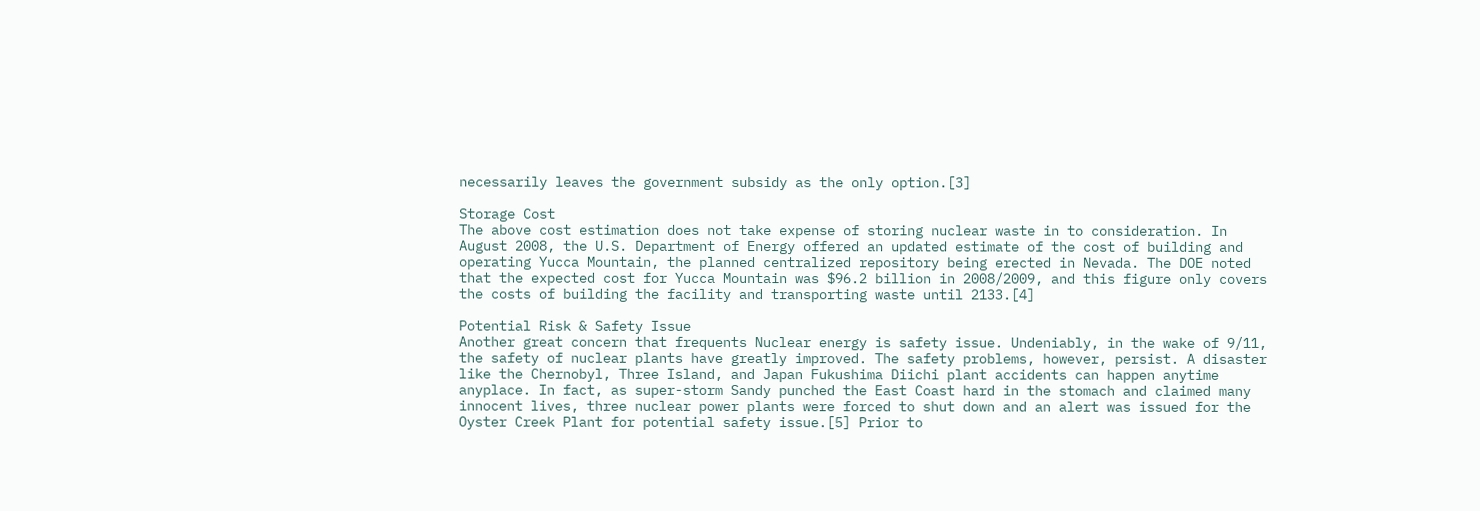necessarily leaves the government subsidy as the only option.[3]

Storage Cost
The above cost estimation does not take expense of storing nuclear waste in to consideration. In August 2008, the U.S. Department of Energy offered an updated estimate of the cost of building and operating Yucca Mountain, the planned centralized repository being erected in Nevada. The DOE noted that the expected cost for Yucca Mountain was $96.2 billion in 2008/2009, and this figure only covers the costs of building the facility and transporting waste until 2133.[4]

Potential Risk & Safety Issue
Another great concern that frequents Nuclear energy is safety issue. Undeniably, in the wake of 9/11, the safety of nuclear plants have greatly improved. The safety problems, however, persist. A disaster like the Chernobyl, Three Island, and Japan Fukushima Diichi plant accidents can happen anytime anyplace. In fact, as super-storm Sandy punched the East Coast hard in the stomach and claimed many innocent lives, three nuclear power plants were forced to shut down and an alert was issued for the Oyster Creek Plant for potential safety issue.[5] Prior to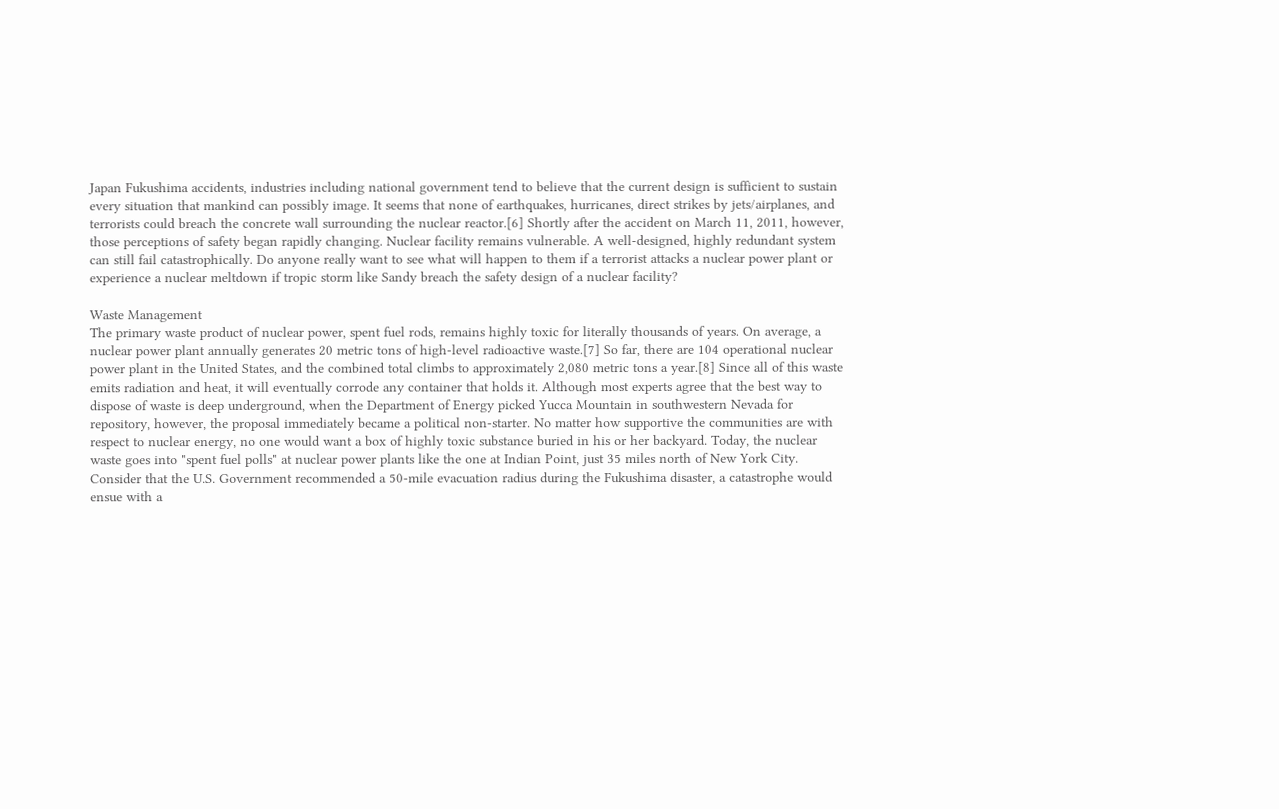Japan Fukushima accidents, industries including national government tend to believe that the current design is sufficient to sustain every situation that mankind can possibly image. It seems that none of earthquakes, hurricanes, direct strikes by jets/airplanes, and terrorists could breach the concrete wall surrounding the nuclear reactor.[6] Shortly after the accident on March 11, 2011, however, those perceptions of safety began rapidly changing. Nuclear facility remains vulnerable. A well-designed, highly redundant system can still fail catastrophically. Do anyone really want to see what will happen to them if a terrorist attacks a nuclear power plant or experience a nuclear meltdown if tropic storm like Sandy breach the safety design of a nuclear facility?

Waste Management
The primary waste product of nuclear power, spent fuel rods, remains highly toxic for literally thousands of years. On average, a nuclear power plant annually generates 20 metric tons of high-level radioactive waste.[7] So far, there are 104 operational nuclear power plant in the United States, and the combined total climbs to approximately 2,080 metric tons a year.[8] Since all of this waste emits radiation and heat, it will eventually corrode any container that holds it. Although most experts agree that the best way to dispose of waste is deep underground, when the Department of Energy picked Yucca Mountain in southwestern Nevada for repository, however, the proposal immediately became a political non-starter. No matter how supportive the communities are with respect to nuclear energy, no one would want a box of highly toxic substance buried in his or her backyard. Today, the nuclear waste goes into "spent fuel polls" at nuclear power plants like the one at Indian Point, just 35 miles north of New York City. Consider that the U.S. Government recommended a 50-mile evacuation radius during the Fukushima disaster, a catastrophe would ensue with a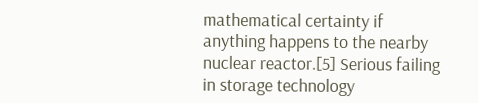mathematical certainty if anything happens to the nearby nuclear reactor.[5] Serious failing in storage technology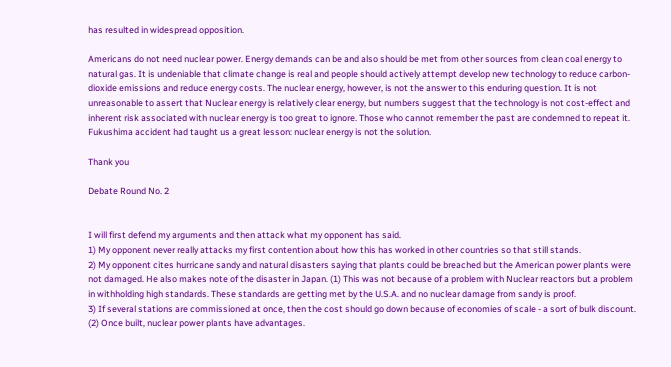has resulted in widespread opposition.

Americans do not need nuclear power. Energy demands can be and also should be met from other sources from clean coal energy to natural gas. It is undeniable that climate change is real and people should actively attempt develop new technology to reduce carbon-dioxide emissions and reduce energy costs. The nuclear energy, however, is not the answer to this enduring question. It is not unreasonable to assert that Nuclear energy is relatively clear energy, but numbers suggest that the technology is not cost-effect and inherent risk associated with nuclear energy is too great to ignore. Those who cannot remember the past are condemned to repeat it. Fukushima accident had taught us a great lesson: nuclear energy is not the solution.

Thank you

Debate Round No. 2


I will first defend my arguments and then attack what my opponent has said.
1) My opponent never really attacks my first contention about how this has worked in other countries so that still stands.
2) My opponent cites hurricane sandy and natural disasters saying that plants could be breached but the American power plants were not damaged. He also makes note of the disaster in Japan. (1) This was not because of a problem with Nuclear reactors but a problem in withholding high standards. These standards are getting met by the U.S.A. and no nuclear damage from sandy is proof.
3) If several stations are commissioned at once, then the cost should go down because of economies of scale - a sort of bulk discount. (2) Once built, nuclear power plants have advantages.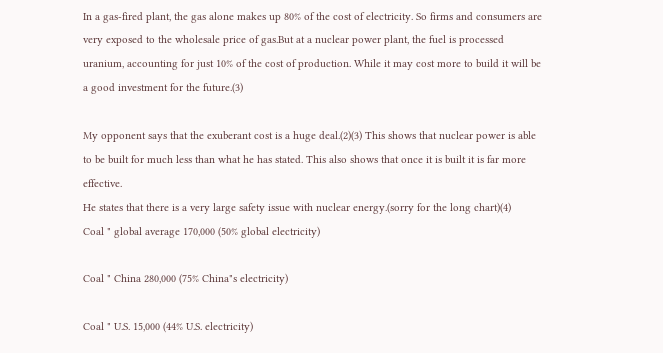In a gas-fired plant, the gas alone makes up 80% of the cost of electricity. So firms and consumers are very exposed to the wholesale price of gas.But at a nuclear power plant, the fuel is processed uranium, accounting for just 10% of the cost of production. While it may cost more to build it will be a good investment for the future.(3)

My opponent says that the exuberant cost is a huge deal.(2)(3) This shows that nuclear power is able to be built for much less than what he has stated. This also shows that once it is built it is far more effective.
He states that there is a very large safety issue with nuclear energy.(sorry for the long chart)(4)
Coal " global average 170,000 (50% global electricity)

Coal " China 280,000 (75% China"s electricity)

Coal " U.S. 15,000 (44% U.S. electricity)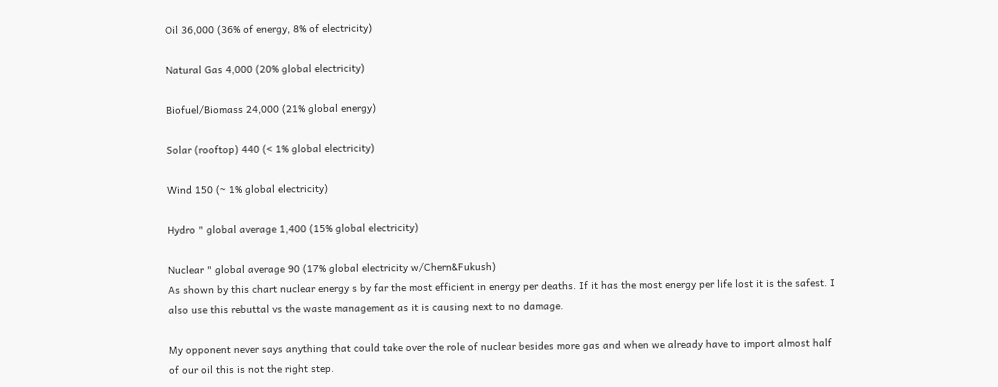Oil 36,000 (36% of energy, 8% of electricity)

Natural Gas 4,000 (20% global electricity)

Biofuel/Biomass 24,000 (21% global energy)

Solar (rooftop) 440 (< 1% global electricity)

Wind 150 (~ 1% global electricity)

Hydro " global average 1,400 (15% global electricity)

Nuclear " global average 90 (17% global electricity w/Chern&Fukush)
As shown by this chart nuclear energy s by far the most efficient in energy per deaths. If it has the most energy per life lost it is the safest. I also use this rebuttal vs the waste management as it is causing next to no damage.

My opponent never says anything that could take over the role of nuclear besides more gas and when we already have to import almost half of our oil this is not the right step.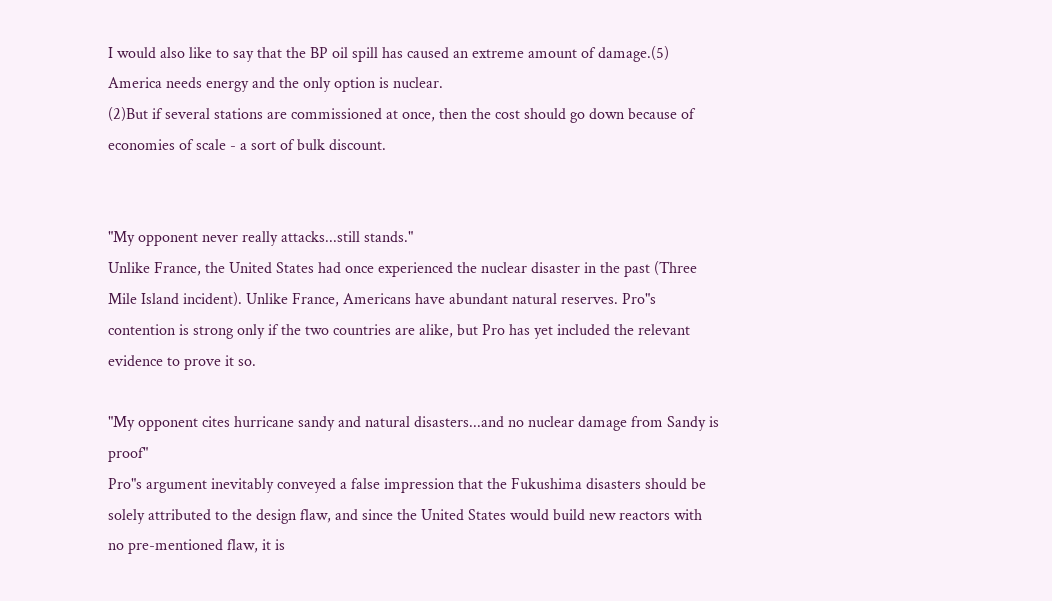I would also like to say that the BP oil spill has caused an extreme amount of damage.(5) America needs energy and the only option is nuclear.
(2)But if several stations are commissioned at once, then the cost should go down because of economies of scale - a sort of bulk discount.


"My opponent never really attacks...still stands."
Unlike France, the United States had once experienced the nuclear disaster in the past (Three Mile Island incident). Unlike France, Americans have abundant natural reserves. Pro"s contention is strong only if the two countries are alike, but Pro has yet included the relevant evidence to prove it so.

"My opponent cites hurricane sandy and natural disasters...and no nuclear damage from Sandy is proof"
Pro"s argument inevitably conveyed a false impression that the Fukushima disasters should be solely attributed to the design flaw, and since the United States would build new reactors with no pre-mentioned flaw, it is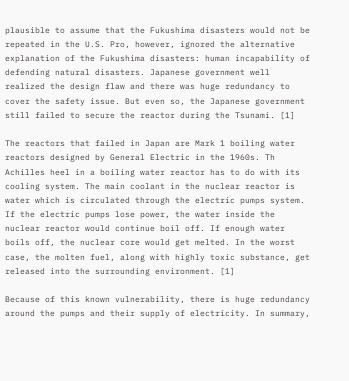plausible to assume that the Fukushima disasters would not be repeated in the U.S. Pro, however, ignored the alternative explanation of the Fukushima disasters: human incapability of defending natural disasters. Japanese government well realized the design flaw and there was huge redundancy to cover the safety issue. But even so, the Japanese government still failed to secure the reactor during the Tsunami. [1]

The reactors that failed in Japan are Mark 1 boiling water reactors designed by General Electric in the 1960s. Th Achilles heel in a boiling water reactor has to do with its cooling system. The main coolant in the nuclear reactor is water which is circulated through the electric pumps system. If the electric pumps lose power, the water inside the nuclear reactor would continue boil off. If enough water boils off, the nuclear core would get melted. In the worst case, the molten fuel, along with highly toxic substance, get released into the surrounding environment. [1]

Because of this known vulnerability, there is huge redundancy around the pumps and their supply of electricity. In summary,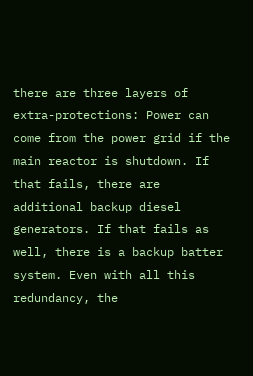there are three layers of extra-protections: Power can come from the power grid if the main reactor is shutdown. If that fails, there are additional backup diesel generators. If that fails as well, there is a backup batter system. Even with all this redundancy, the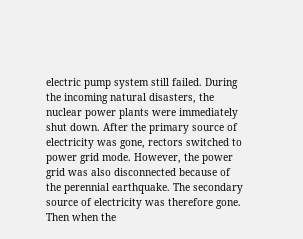electric pump system still failed. During the incoming natural disasters, the nuclear power plants were immediately shut down. After the primary source of electricity was gone, rectors switched to power grid mode. However, the power grid was also disconnected because of the perennial earthquake. The secondary source of electricity was therefore gone. Then when the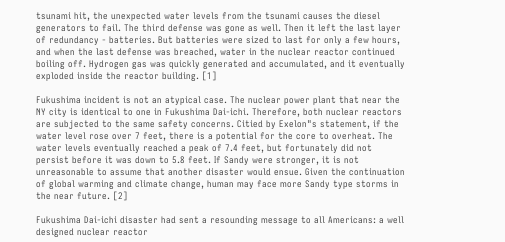tsunami hit, the unexpected water levels from the tsunami causes the diesel generators to fail. The third defense was gone as well. Then it left the last layer of redundancy - batteries. But batteries were sized to last for only a few hours, and when the last defense was breached, water in the nuclear reactor continued boiling off. Hydrogen gas was quickly generated and accumulated, and it eventually exploded inside the reactor building. [1]

Fukushima incident is not an atypical case. The nuclear power plant that near the NY city is identical to one in Fukushima Dai-ichi. Therefore, both nuclear reactors are subjected to the same safety concerns. Citied by Exelon"s statement, if the water level rose over 7 feet, there is a potential for the core to overheat. The water levels eventually reached a peak of 7.4 feet, but fortunately did not persist before it was down to 5.8 feet. If Sandy were stronger, it is not unreasonable to assume that another disaster would ensue. Given the continuation of global warming and climate change, human may face more Sandy type storms in the near future. [2]

Fukushima Dai-ichi disaster had sent a resounding message to all Americans: a well designed nuclear reactor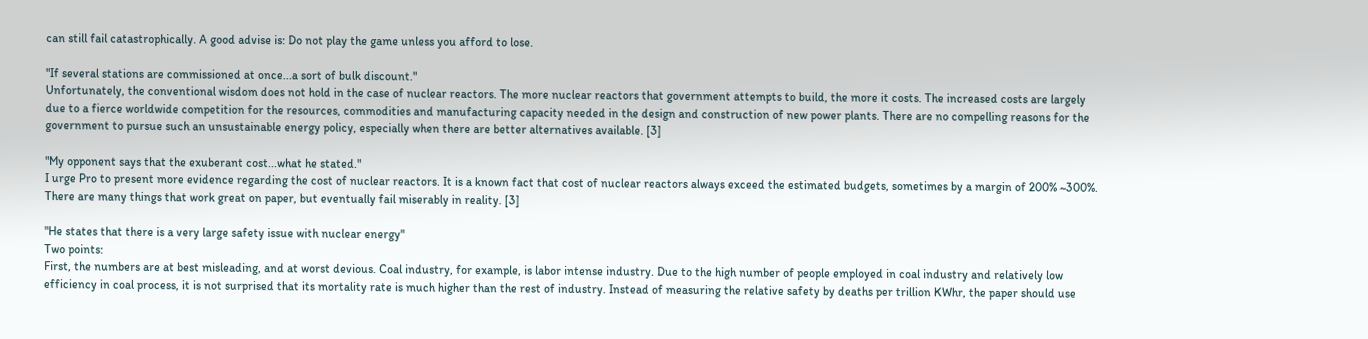can still fail catastrophically. A good advise is: Do not play the game unless you afford to lose.

"If several stations are commissioned at once...a sort of bulk discount."
Unfortunately, the conventional wisdom does not hold in the case of nuclear reactors. The more nuclear reactors that government attempts to build, the more it costs. The increased costs are largely due to a fierce worldwide competition for the resources, commodities and manufacturing capacity needed in the design and construction of new power plants. There are no compelling reasons for the government to pursue such an unsustainable energy policy, especially when there are better alternatives available. [3]

"My opponent says that the exuberant cost...what he stated."
I urge Pro to present more evidence regarding the cost of nuclear reactors. It is a known fact that cost of nuclear reactors always exceed the estimated budgets, sometimes by a margin of 200% ~300%. There are many things that work great on paper, but eventually fail miserably in reality. [3]

"He states that there is a very large safety issue with nuclear energy"
Two points:
First, the numbers are at best misleading, and at worst devious. Coal industry, for example, is labor intense industry. Due to the high number of people employed in coal industry and relatively low efficiency in coal process, it is not surprised that its mortality rate is much higher than the rest of industry. Instead of measuring the relative safety by deaths per trillion KWhr, the paper should use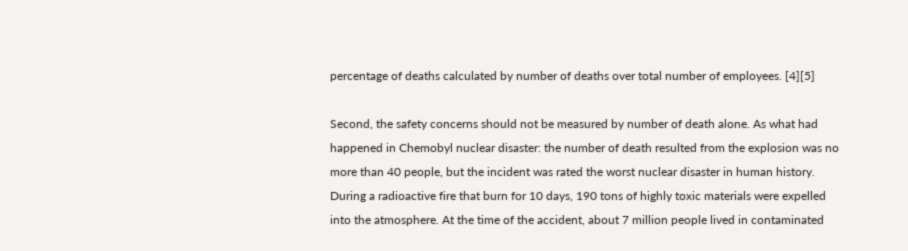percentage of deaths calculated by number of deaths over total number of employees. [4][5]

Second, the safety concerns should not be measured by number of death alone. As what had happened in Chemobyl nuclear disaster: the number of death resulted from the explosion was no more than 40 people, but the incident was rated the worst nuclear disaster in human history. During a radioactive fire that burn for 10 days, 190 tons of highly toxic materials were expelled into the atmosphere. At the time of the accident, about 7 million people lived in contaminated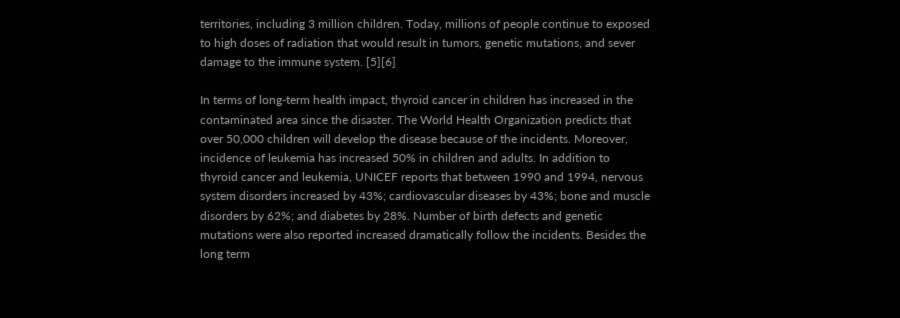territories, including 3 million children. Today, millions of people continue to exposed to high doses of radiation that would result in tumors, genetic mutations, and sever damage to the immune system. [5][6]

In terms of long-term health impact, thyroid cancer in children has increased in the contaminated area since the disaster. The World Health Organization predicts that over 50,000 children will develop the disease because of the incidents. Moreover, incidence of leukemia has increased 50% in children and adults. In addition to thyroid cancer and leukemia, UNICEF reports that between 1990 and 1994, nervous system disorders increased by 43%; cardiovascular diseases by 43%; bone and muscle disorders by 62%; and diabetes by 28%. Number of birth defects and genetic mutations were also reported increased dramatically follow the incidents. Besides the long term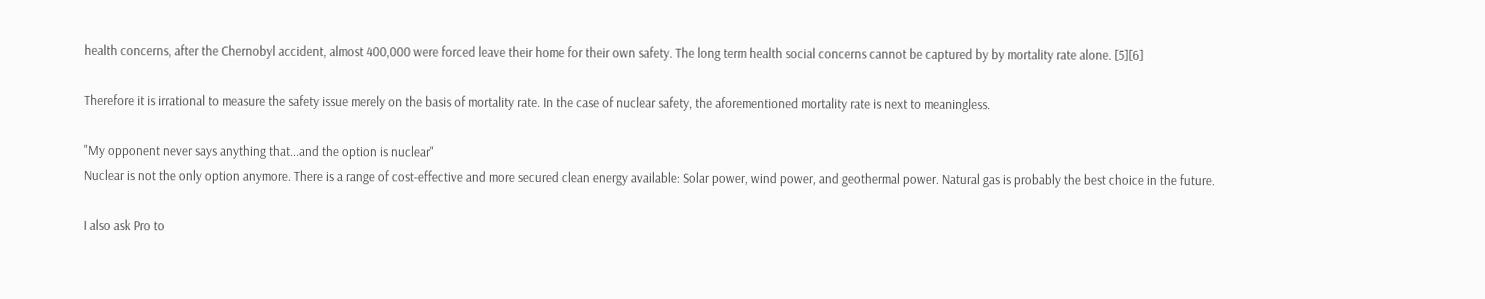health concerns, after the Chernobyl accident, almost 400,000 were forced leave their home for their own safety. The long term health social concerns cannot be captured by by mortality rate alone. [5][6]

Therefore it is irrational to measure the safety issue merely on the basis of mortality rate. In the case of nuclear safety, the aforementioned mortality rate is next to meaningless.

"My opponent never says anything that...and the option is nuclear"
Nuclear is not the only option anymore. There is a range of cost-effective and more secured clean energy available: Solar power, wind power, and geothermal power. Natural gas is probably the best choice in the future.

I also ask Pro to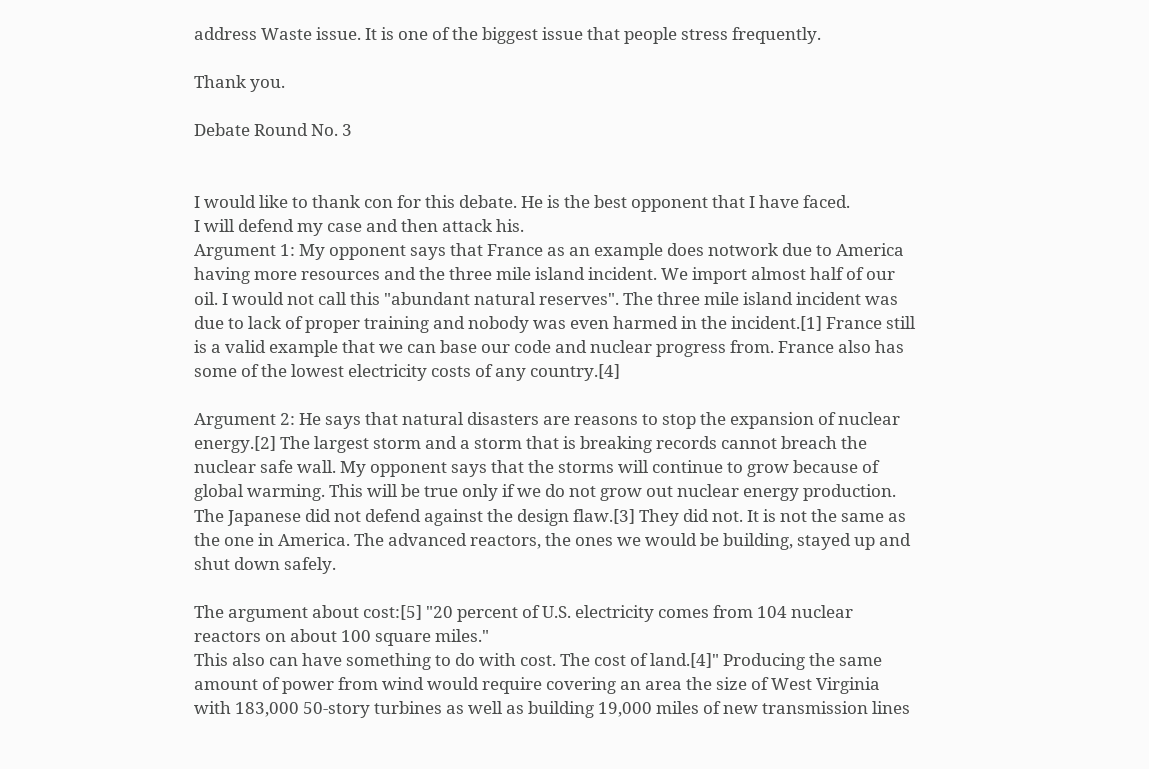address Waste issue. It is one of the biggest issue that people stress frequently.

Thank you.

Debate Round No. 3


I would like to thank con for this debate. He is the best opponent that I have faced.
I will defend my case and then attack his.
Argument 1: My opponent says that France as an example does notwork due to America having more resources and the three mile island incident. We import almost half of our oil. I would not call this "abundant natural reserves". The three mile island incident was due to lack of proper training and nobody was even harmed in the incident.[1] France still is a valid example that we can base our code and nuclear progress from. France also has some of the lowest electricity costs of any country.[4]

Argument 2: He says that natural disasters are reasons to stop the expansion of nuclear energy.[2] The largest storm and a storm that is breaking records cannot breach the nuclear safe wall. My opponent says that the storms will continue to grow because of global warming. This will be true only if we do not grow out nuclear energy production. The Japanese did not defend against the design flaw.[3] They did not. It is not the same as the one in America. The advanced reactors, the ones we would be building, stayed up and shut down safely.

The argument about cost:[5] "20 percent of U.S. electricity comes from 104 nuclear reactors on about 100 square miles."
This also can have something to do with cost. The cost of land.[4]" Producing the same amount of power from wind would require covering an area the size of West Virginia with 183,000 50-story turbines as well as building 19,000 miles of new transmission lines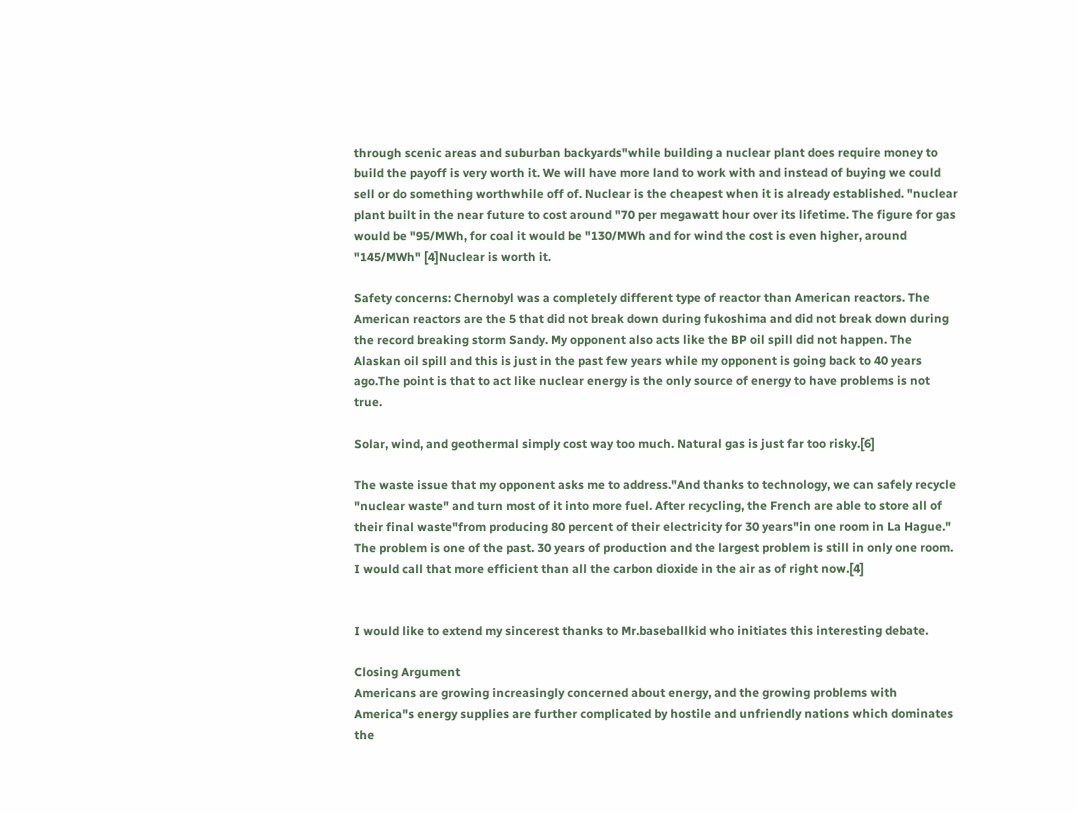through scenic areas and suburban backyards"while building a nuclear plant does require money to build the payoff is very worth it. We will have more land to work with and instead of buying we could sell or do something worthwhile off of. Nuclear is the cheapest when it is already established. "nuclear plant built in the near future to cost around "70 per megawatt hour over its lifetime. The figure for gas would be "95/MWh, for coal it would be "130/MWh and for wind the cost is even higher, around "145/MWh" [4]Nuclear is worth it.

Safety concerns: Chernobyl was a completely different type of reactor than American reactors. The American reactors are the 5 that did not break down during fukoshima and did not break down during the record breaking storm Sandy. My opponent also acts like the BP oil spill did not happen. The Alaskan oil spill and this is just in the past few years while my opponent is going back to 40 years ago.The point is that to act like nuclear energy is the only source of energy to have problems is not true.

Solar, wind, and geothermal simply cost way too much. Natural gas is just far too risky.[6]

The waste issue that my opponent asks me to address."And thanks to technology, we can safely recycle "nuclear waste" and turn most of it into more fuel. After recycling, the French are able to store all of their final waste"from producing 80 percent of their electricity for 30 years"in one room in La Hague." The problem is one of the past. 30 years of production and the largest problem is still in only one room. I would call that more efficient than all the carbon dioxide in the air as of right now.[4]


I would like to extend my sincerest thanks to Mr.baseballkid who initiates this interesting debate.

Closing Argument
Americans are growing increasingly concerned about energy, and the growing problems with America"s energy supplies are further complicated by hostile and unfriendly nations which dominates the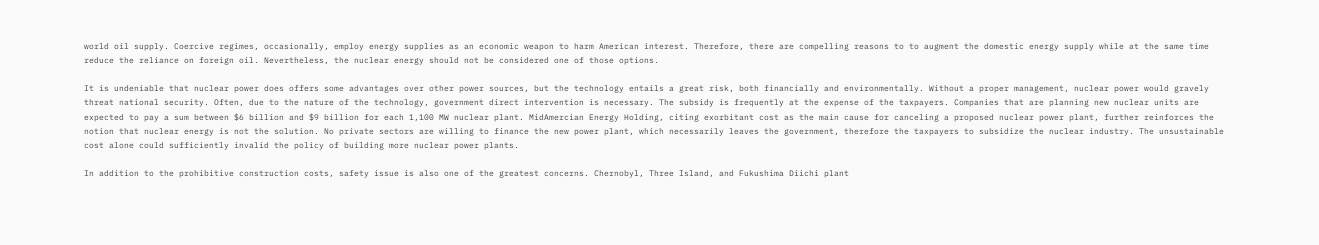world oil supply. Coercive regimes, occasionally, employ energy supplies as an economic weapon to harm American interest. Therefore, there are compelling reasons to to augment the domestic energy supply while at the same time reduce the reliance on foreign oil. Nevertheless, the nuclear energy should not be considered one of those options.

It is undeniable that nuclear power does offers some advantages over other power sources, but the technology entails a great risk, both financially and environmentally. Without a proper management, nuclear power would gravely threat national security. Often, due to the nature of the technology, government direct intervention is necessary. The subsidy is frequently at the expense of the taxpayers. Companies that are planning new nuclear units are expected to pay a sum between $6 billion and $9 billion for each 1,100 MW nuclear plant. MidAmercian Energy Holding, citing exorbitant cost as the main cause for canceling a proposed nuclear power plant, further reinforces the notion that nuclear energy is not the solution. No private sectors are willing to finance the new power plant, which necessarily leaves the government, therefore the taxpayers to subsidize the nuclear industry. The unsustainable cost alone could sufficiently invalid the policy of building more nuclear power plants.

In addition to the prohibitive construction costs, safety issue is also one of the greatest concerns. Chernobyl, Three Island, and Fukushima Diichi plant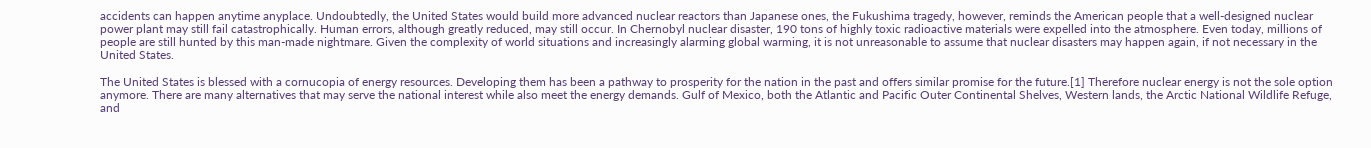accidents can happen anytime anyplace. Undoubtedly, the United States would build more advanced nuclear reactors than Japanese ones, the Fukushima tragedy, however, reminds the American people that a well-designed nuclear power plant may still fail catastrophically. Human errors, although greatly reduced, may still occur. In Chernobyl nuclear disaster, 190 tons of highly toxic radioactive materials were expelled into the atmosphere. Even today, millions of people are still hunted by this man-made nightmare. Given the complexity of world situations and increasingly alarming global warming, it is not unreasonable to assume that nuclear disasters may happen again, if not necessary in the United States.

The United States is blessed with a cornucopia of energy resources. Developing them has been a pathway to prosperity for the nation in the past and offers similar promise for the future.[1] Therefore nuclear energy is not the sole option anymore. There are many alternatives that may serve the national interest while also meet the energy demands. Gulf of Mexico, both the Atlantic and Pacific Outer Continental Shelves, Western lands, the Arctic National Wildlife Refuge, and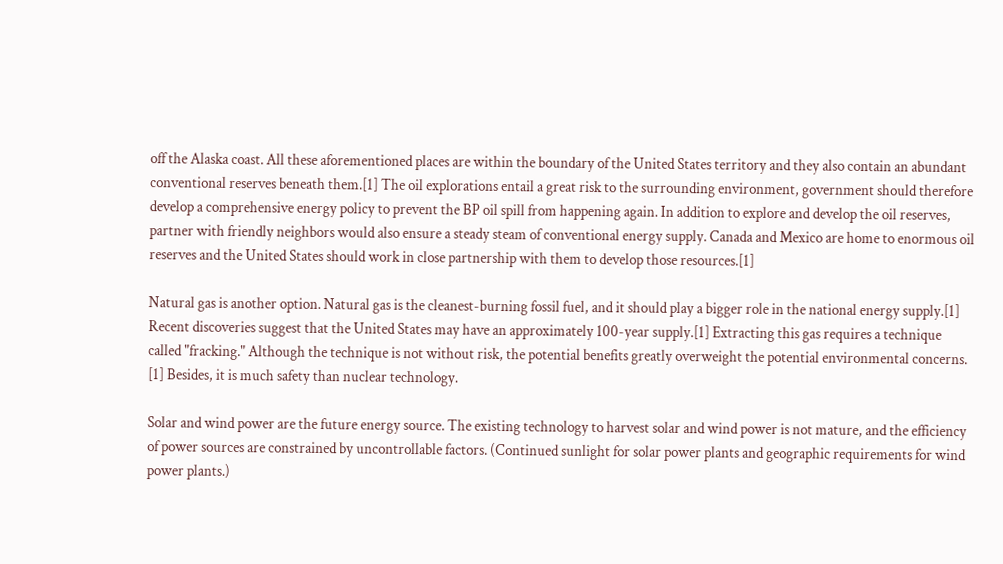off the Alaska coast. All these aforementioned places are within the boundary of the United States territory and they also contain an abundant conventional reserves beneath them.[1] The oil explorations entail a great risk to the surrounding environment, government should therefore develop a comprehensive energy policy to prevent the BP oil spill from happening again. In addition to explore and develop the oil reserves, partner with friendly neighbors would also ensure a steady steam of conventional energy supply. Canada and Mexico are home to enormous oil reserves and the United States should work in close partnership with them to develop those resources.[1]

Natural gas is another option. Natural gas is the cleanest-burning fossil fuel, and it should play a bigger role in the national energy supply.[1] Recent discoveries suggest that the United States may have an approximately 100-year supply.[1] Extracting this gas requires a technique called "fracking." Although the technique is not without risk, the potential benefits greatly overweight the potential environmental concerns. [1] Besides, it is much safety than nuclear technology.

Solar and wind power are the future energy source. The existing technology to harvest solar and wind power is not mature, and the efficiency of power sources are constrained by uncontrollable factors. (Continued sunlight for solar power plants and geographic requirements for wind power plants.)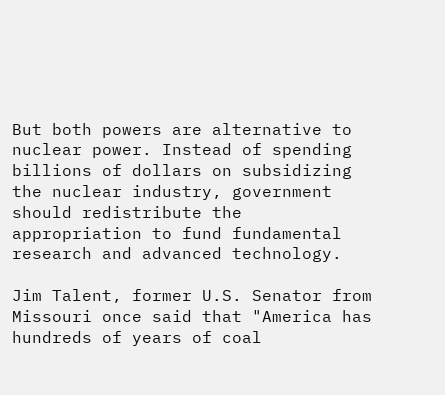But both powers are alternative to nuclear power. Instead of spending billions of dollars on subsidizing the nuclear industry, government should redistribute the appropriation to fund fundamental research and advanced technology.

Jim Talent, former U.S. Senator from Missouri once said that "America has hundreds of years of coal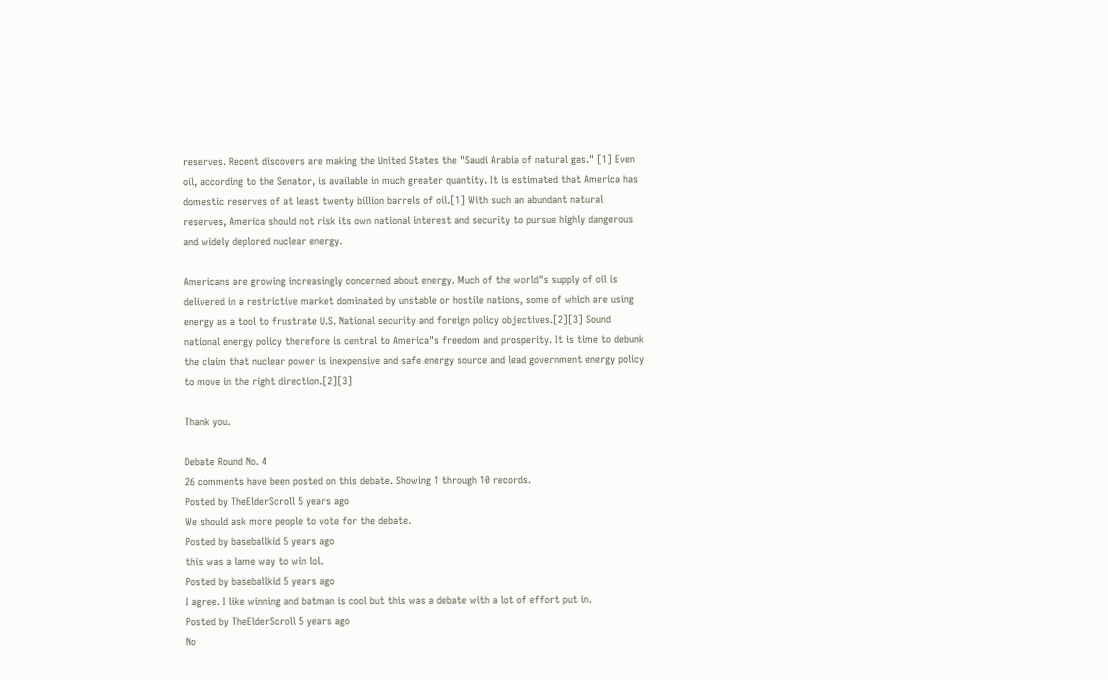reserves. Recent discovers are making the United States the "Saudi Arabia of natural gas." [1] Even oil, according to the Senator, is available in much greater quantity. It is estimated that America has domestic reserves of at least twenty billion barrels of oil.[1] With such an abundant natural reserves, America should not risk its own national interest and security to pursue highly dangerous and widely deplored nuclear energy.

Americans are growing increasingly concerned about energy. Much of the world"s supply of oil is delivered in a restrictive market dominated by unstable or hostile nations, some of which are using energy as a tool to frustrate U.S. National security and foreign policy objectives.[2][3] Sound national energy policy therefore is central to America"s freedom and prosperity. It is time to debunk the claim that nuclear power is inexpensive and safe energy source and lead government energy policy to move in the right direction.[2][3]

Thank you.

Debate Round No. 4
26 comments have been posted on this debate. Showing 1 through 10 records.
Posted by TheElderScroll 5 years ago
We should ask more people to vote for the debate.
Posted by baseballkid 5 years ago
this was a lame way to win lol.
Posted by baseballkid 5 years ago
I agree. I like winning and batman is cool but this was a debate with a lot of effort put in.
Posted by TheElderScroll 5 years ago
No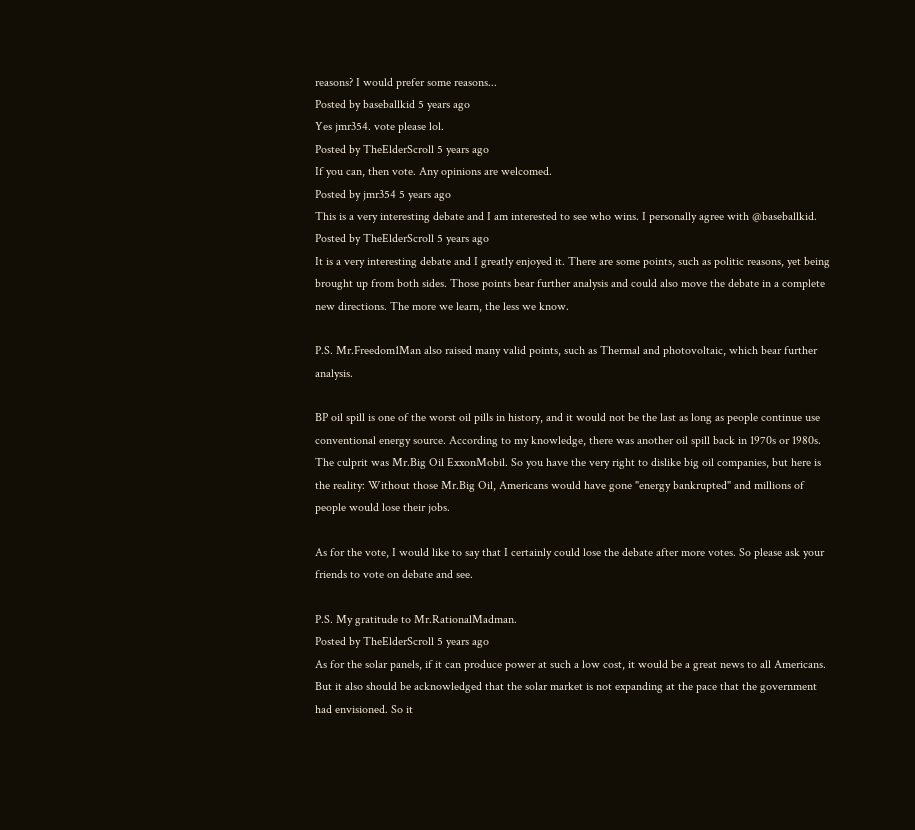reasons? I would prefer some reasons...
Posted by baseballkid 5 years ago
Yes jmr354. vote please lol.
Posted by TheElderScroll 5 years ago
If you can, then vote. Any opinions are welcomed.
Posted by jmr354 5 years ago
This is a very interesting debate and I am interested to see who wins. I personally agree with @baseballkid.
Posted by TheElderScroll 5 years ago
It is a very interesting debate and I greatly enjoyed it. There are some points, such as politic reasons, yet being brought up from both sides. Those points bear further analysis and could also move the debate in a complete new directions. The more we learn, the less we know.

P.S. Mr.Freedom1Man also raised many valid points, such as Thermal and photovoltaic, which bear further analysis.

BP oil spill is one of the worst oil pills in history, and it would not be the last as long as people continue use conventional energy source. According to my knowledge, there was another oil spill back in 1970s or 1980s. The culprit was Mr.Big Oil ExxonMobil. So you have the very right to dislike big oil companies, but here is the reality: Without those Mr.Big Oil, Americans would have gone "energy bankrupted" and millions of people would lose their jobs.

As for the vote, I would like to say that I certainly could lose the debate after more votes. So please ask your friends to vote on debate and see.

P.S. My gratitude to Mr.RationalMadman.
Posted by TheElderScroll 5 years ago
As for the solar panels, if it can produce power at such a low cost, it would be a great news to all Americans. But it also should be acknowledged that the solar market is not expanding at the pace that the government had envisioned. So it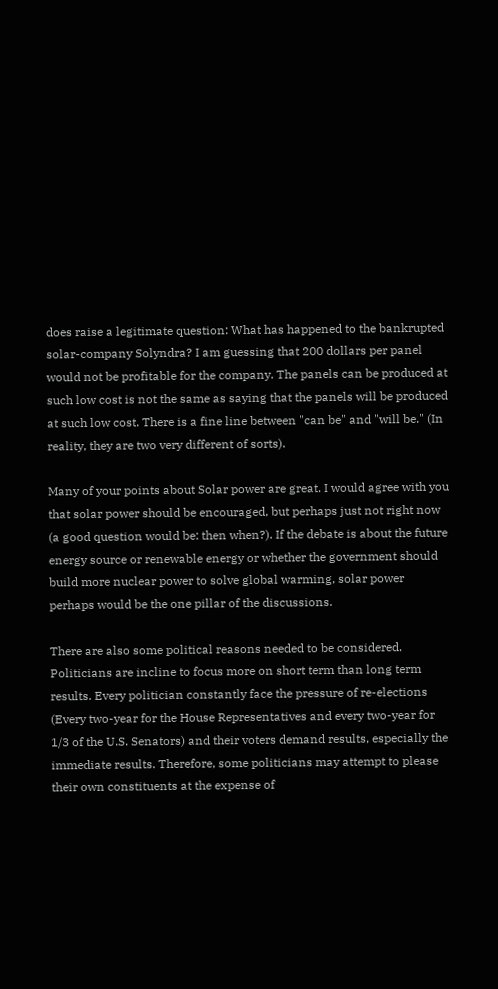does raise a legitimate question: What has happened to the bankrupted solar-company Solyndra? I am guessing that 200 dollars per panel would not be profitable for the company. The panels can be produced at such low cost is not the same as saying that the panels will be produced at such low cost. There is a fine line between "can be" and "will be." (In reality, they are two very different of sorts).

Many of your points about Solar power are great. I would agree with you that solar power should be encouraged, but perhaps just not right now (a good question would be: then when?). If the debate is about the future energy source or renewable energy or whether the government should build more nuclear power to solve global warming, solar power perhaps would be the one pillar of the discussions.

There are also some political reasons needed to be considered. Politicians are incline to focus more on short term than long term results. Every politician constantly face the pressure of re-elections (Every two-year for the House Representatives and every two-year for 1/3 of the U.S. Senators) and their voters demand results, especially the immediate results. Therefore, some politicians may attempt to please their own constituents at the expense of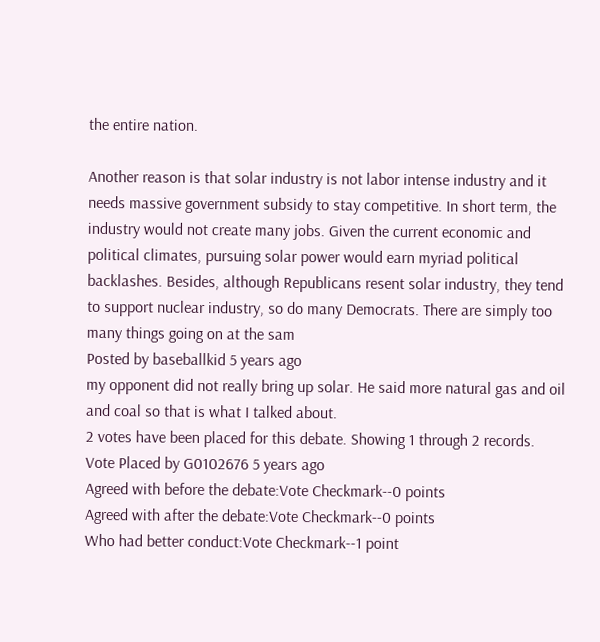the entire nation.

Another reason is that solar industry is not labor intense industry and it needs massive government subsidy to stay competitive. In short term, the industry would not create many jobs. Given the current economic and political climates, pursuing solar power would earn myriad political backlashes. Besides, although Republicans resent solar industry, they tend to support nuclear industry, so do many Democrats. There are simply too many things going on at the sam
Posted by baseballkid 5 years ago
my opponent did not really bring up solar. He said more natural gas and oil and coal so that is what I talked about.
2 votes have been placed for this debate. Showing 1 through 2 records.
Vote Placed by G0102676 5 years ago
Agreed with before the debate:Vote Checkmark--0 points
Agreed with after the debate:Vote Checkmark--0 points
Who had better conduct:Vote Checkmark--1 point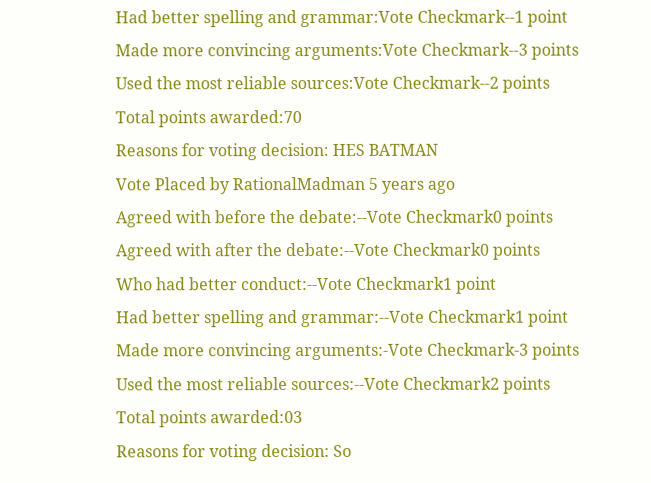Had better spelling and grammar:Vote Checkmark--1 point
Made more convincing arguments:Vote Checkmark--3 points
Used the most reliable sources:Vote Checkmark--2 points
Total points awarded:70
Reasons for voting decision: HES BATMAN
Vote Placed by RationalMadman 5 years ago
Agreed with before the debate:--Vote Checkmark0 points
Agreed with after the debate:--Vote Checkmark0 points
Who had better conduct:--Vote Checkmark1 point
Had better spelling and grammar:--Vote Checkmark1 point
Made more convincing arguments:-Vote Checkmark-3 points
Used the most reliable sources:--Vote Checkmark2 points
Total points awarded:03
Reasons for voting decision: So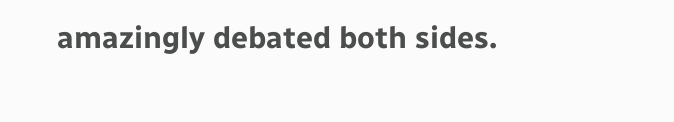amazingly debated both sides.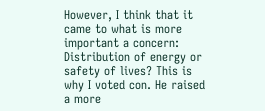However, I think that it came to what is more important a concern: Distribution of energy or safety of lives? This is why I voted con. He raised a more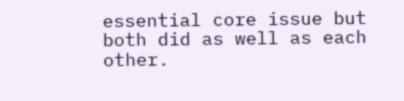essential core issue but both did as well as each other.